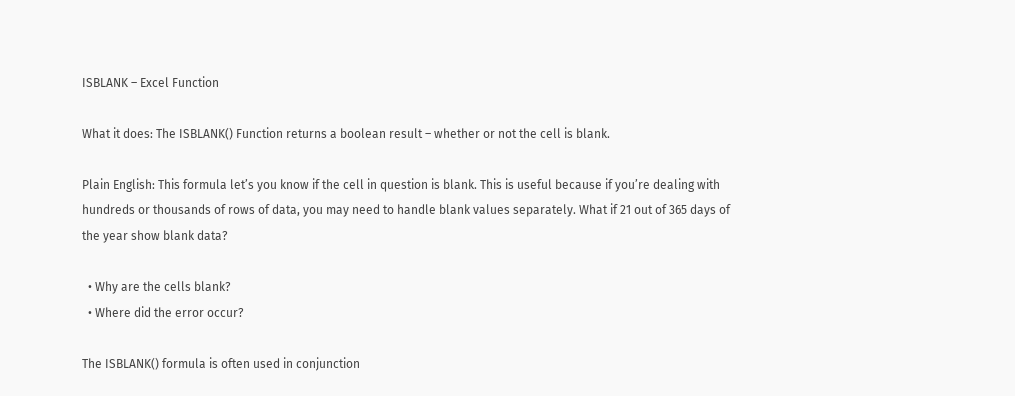ISBLANK – Excel Function

What it does: The ISBLANK() Function returns a boolean result – whether or not the cell is blank.

Plain English: This formula let’s you know if the cell in question is blank. This is useful because if you’re dealing with hundreds or thousands of rows of data, you may need to handle blank values separately. What if 21 out of 365 days of the year show blank data?

  • Why are the cells blank?
  • Where did the error occur?

The ISBLANK() formula is often used in conjunction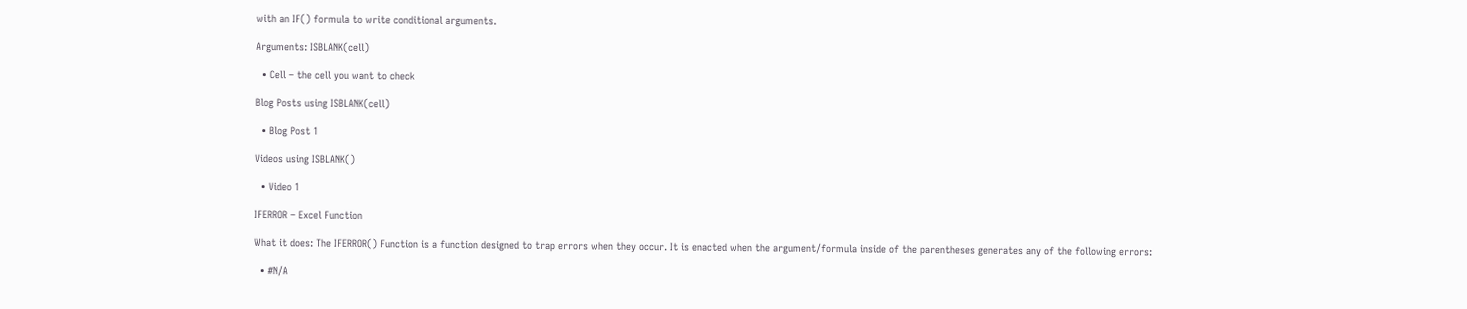with an IF() formula to write conditional arguments.

Arguments: ISBLANK(cell)

  • Cell – the cell you want to check

Blog Posts using ISBLANK(cell)

  • Blog Post 1

Videos using ISBLANK()

  • Video 1

IFERROR – Excel Function

What it does: The IFERROR() Function is a function designed to trap errors when they occur. It is enacted when the argument/formula inside of the parentheses generates any of the following errors:

  • #N/A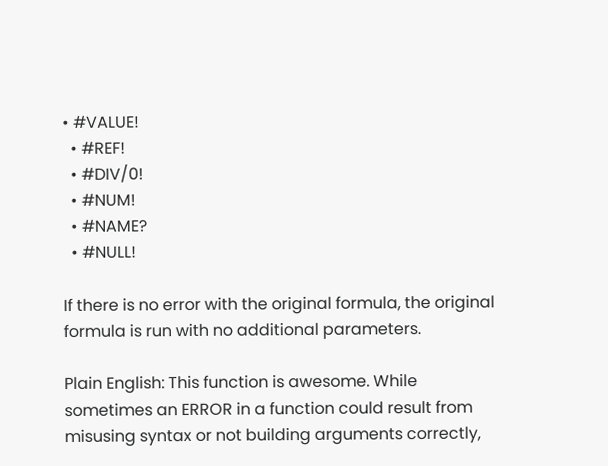• #VALUE!
  • #REF!
  • #DIV/0!
  • #NUM!
  • #NAME?
  • #NULL!

If there is no error with the original formula, the original formula is run with no additional parameters.

Plain English: This function is awesome. While sometimes an ERROR in a function could result from misusing syntax or not building arguments correctly,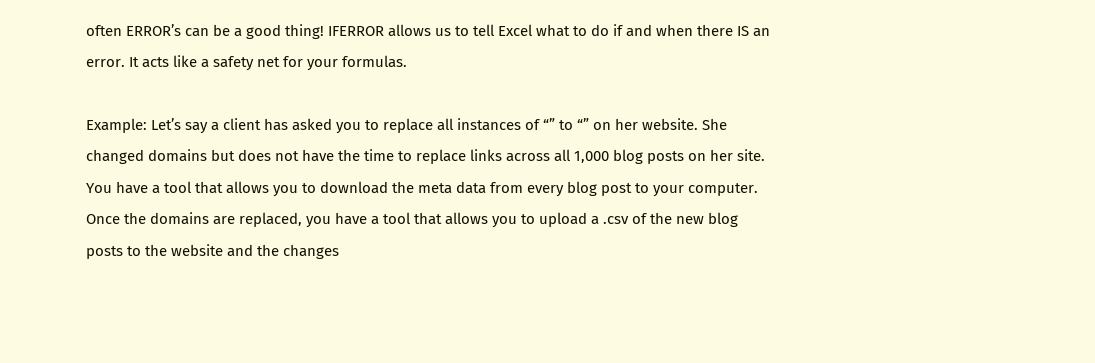often ERROR’s can be a good thing! IFERROR allows us to tell Excel what to do if and when there IS an error. It acts like a safety net for your formulas.

Example: Let’s say a client has asked you to replace all instances of “” to “” on her website. She changed domains but does not have the time to replace links across all 1,000 blog posts on her site. You have a tool that allows you to download the meta data from every blog post to your computer. Once the domains are replaced, you have a tool that allows you to upload a .csv of the new blog posts to the website and the changes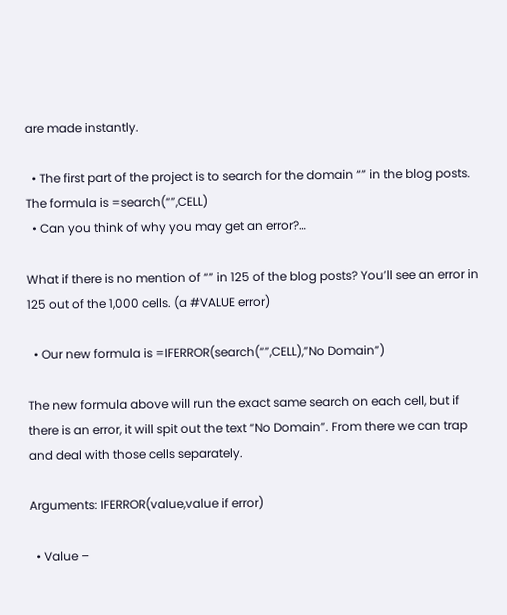are made instantly.

  • The first part of the project is to search for the domain “” in the blog posts. The formula is =search(“”,CELL)
  • Can you think of why you may get an error?…

What if there is no mention of “” in 125 of the blog posts? You’ll see an error in 125 out of the 1,000 cells. (a #VALUE error)

  • Our new formula is =IFERROR(search(“”,CELL),”No Domain”)

The new formula above will run the exact same search on each cell, but if there is an error, it will spit out the text “No Domain”. From there we can trap and deal with those cells separately.

Arguments: IFERROR(value,value if error)

  • Value –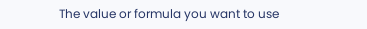The value or formula you want to use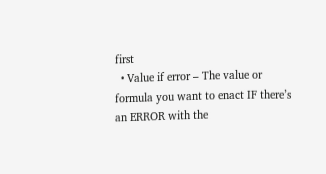first
  • Value if error – The value or formula you want to enact IF there’s an ERROR with the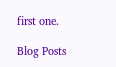first one.

Blog Posts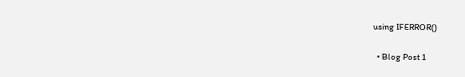using IFERROR()

  • Blog Post 1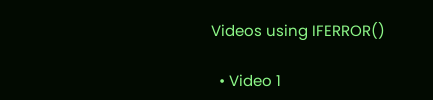Videos using IFERROR()

  • Video 1